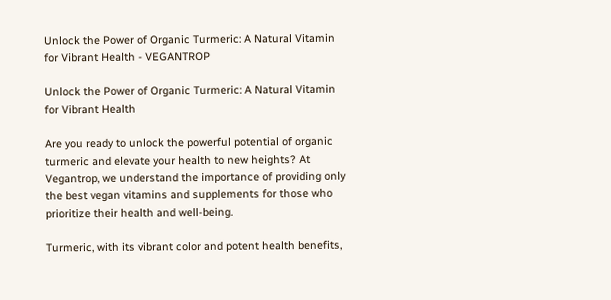Unlock the Power of Organic Turmeric: A Natural Vitamin for Vibrant Health - VEGANTROP

Unlock the Power of Organic Turmeric: A Natural Vitamin for Vibrant Health

Are you ready to unlock the powerful potential of organic turmeric and elevate your health to new heights? At Vegantrop, we understand the importance of providing only the best vegan vitamins and supplements for those who prioritize their health and well-being.

Turmeric, with its vibrant color and potent health benefits,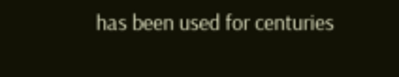has been used for centuries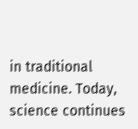in traditional medicine. Today, science continues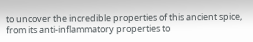to uncover the incredible properties of this ancient spice, from its anti-inflammatory properties to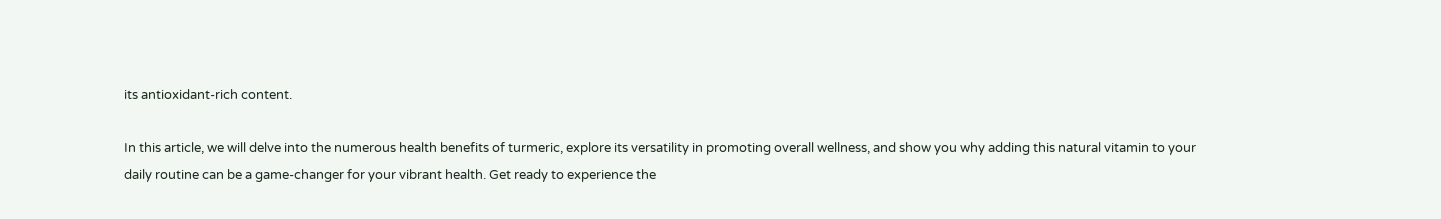its antioxidant-rich content.

In this article, we will delve into the numerous health benefits of turmeric, explore its versatility in promoting overall wellness, and show you why adding this natural vitamin to your daily routine can be a game-changer for your vibrant health. Get ready to experience the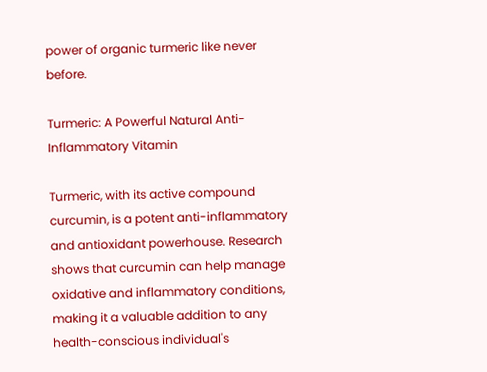power of organic turmeric like never before.

Turmeric: A Powerful Natural Anti-Inflammatory Vitamin

Turmeric, with its active compound curcumin, is a potent anti-inflammatory and antioxidant powerhouse. Research shows that curcumin can help manage oxidative and inflammatory conditions, making it a valuable addition to any health-conscious individual's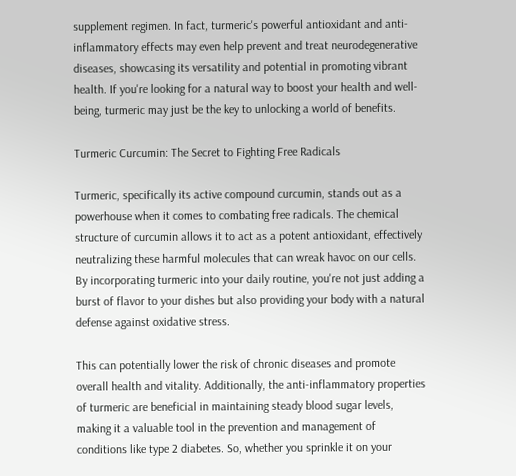supplement regimen. In fact, turmeric's powerful antioxidant and anti-inflammatory effects may even help prevent and treat neurodegenerative diseases, showcasing its versatility and potential in promoting vibrant health. If you're looking for a natural way to boost your health and well-being, turmeric may just be the key to unlocking a world of benefits.

Turmeric Curcumin: The Secret to Fighting Free Radicals

Turmeric, specifically its active compound curcumin, stands out as a powerhouse when it comes to combating free radicals. The chemical structure of curcumin allows it to act as a potent antioxidant, effectively neutralizing these harmful molecules that can wreak havoc on our cells. By incorporating turmeric into your daily routine, you're not just adding a burst of flavor to your dishes but also providing your body with a natural defense against oxidative stress.

This can potentially lower the risk of chronic diseases and promote overall health and vitality. Additionally, the anti-inflammatory properties of turmeric are beneficial in maintaining steady blood sugar levels, making it a valuable tool in the prevention and management of conditions like type 2 diabetes. So, whether you sprinkle it on your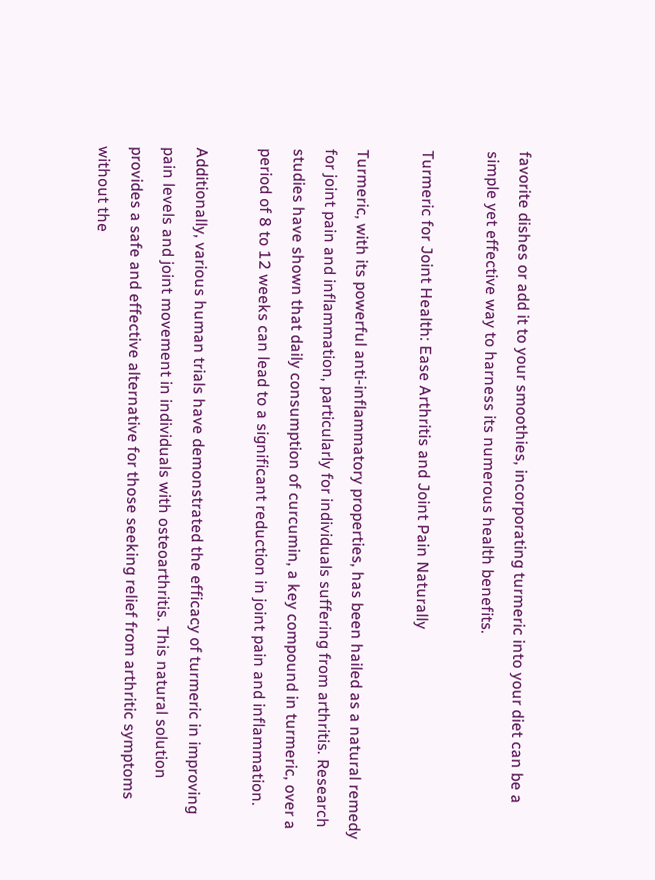favorite dishes or add it to your smoothies, incorporating turmeric into your diet can be a simple yet effective way to harness its numerous health benefits.

Turmeric for Joint Health: Ease Arthritis and Joint Pain Naturally

Turmeric, with its powerful anti-inflammatory properties, has been hailed as a natural remedy for joint pain and inflammation, particularly for individuals suffering from arthritis. Research studies have shown that daily consumption of curcumin, a key compound in turmeric, over a period of 8 to 12 weeks can lead to a significant reduction in joint pain and inflammation.

Additionally, various human trials have demonstrated the efficacy of turmeric in improving pain levels and joint movement in individuals with osteoarthritis. This natural solution provides a safe and effective alternative for those seeking relief from arthritic symptoms without the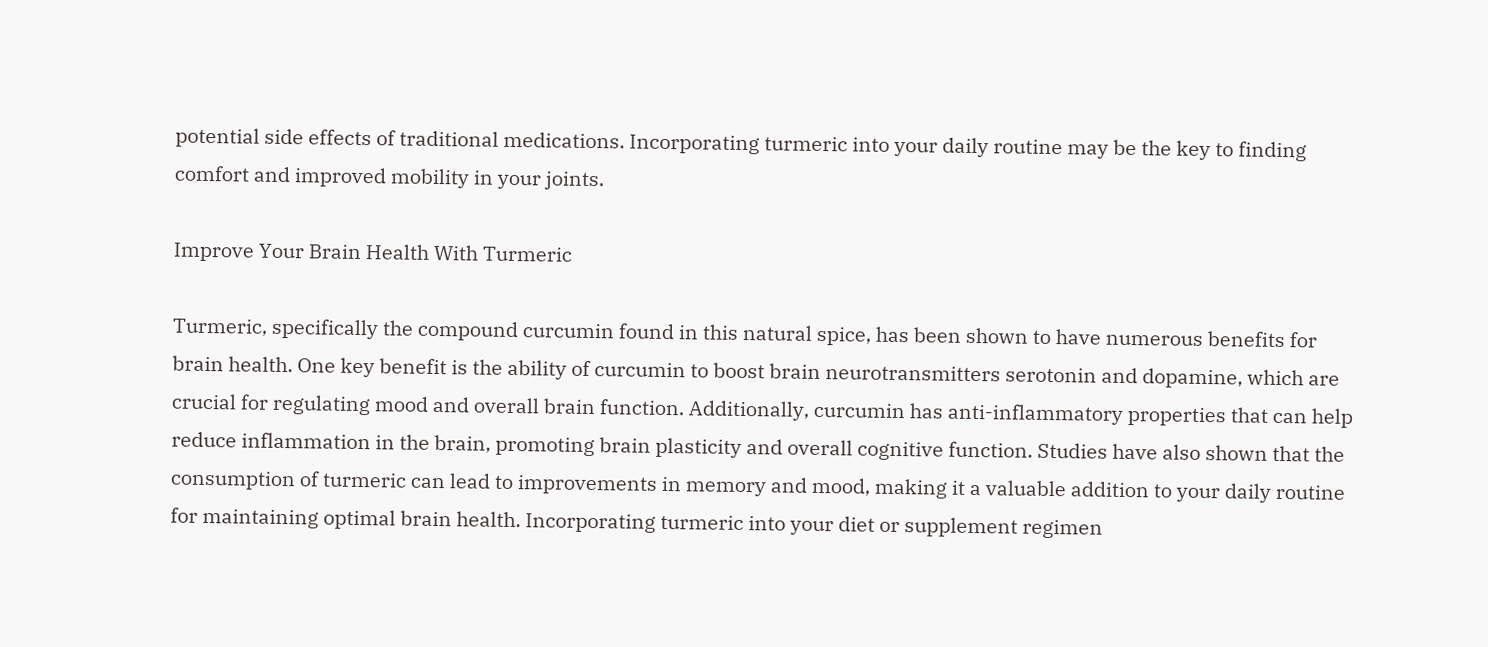potential side effects of traditional medications. Incorporating turmeric into your daily routine may be the key to finding comfort and improved mobility in your joints.

Improve Your Brain Health With Turmeric

Turmeric, specifically the compound curcumin found in this natural spice, has been shown to have numerous benefits for brain health. One key benefit is the ability of curcumin to boost brain neurotransmitters serotonin and dopamine, which are crucial for regulating mood and overall brain function. Additionally, curcumin has anti-inflammatory properties that can help reduce inflammation in the brain, promoting brain plasticity and overall cognitive function. Studies have also shown that the consumption of turmeric can lead to improvements in memory and mood, making it a valuable addition to your daily routine for maintaining optimal brain health. Incorporating turmeric into your diet or supplement regimen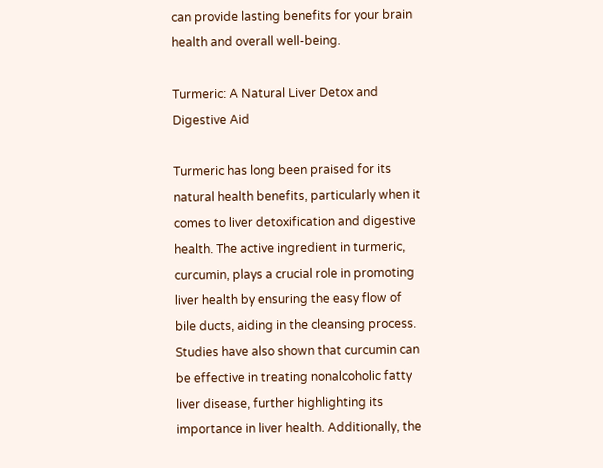can provide lasting benefits for your brain health and overall well-being.

Turmeric: A Natural Liver Detox and Digestive Aid

Turmeric has long been praised for its natural health benefits, particularly when it comes to liver detoxification and digestive health. The active ingredient in turmeric, curcumin, plays a crucial role in promoting liver health by ensuring the easy flow of bile ducts, aiding in the cleansing process. Studies have also shown that curcumin can be effective in treating nonalcoholic fatty liver disease, further highlighting its importance in liver health. Additionally, the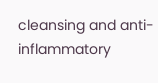cleansing and anti-inflammatory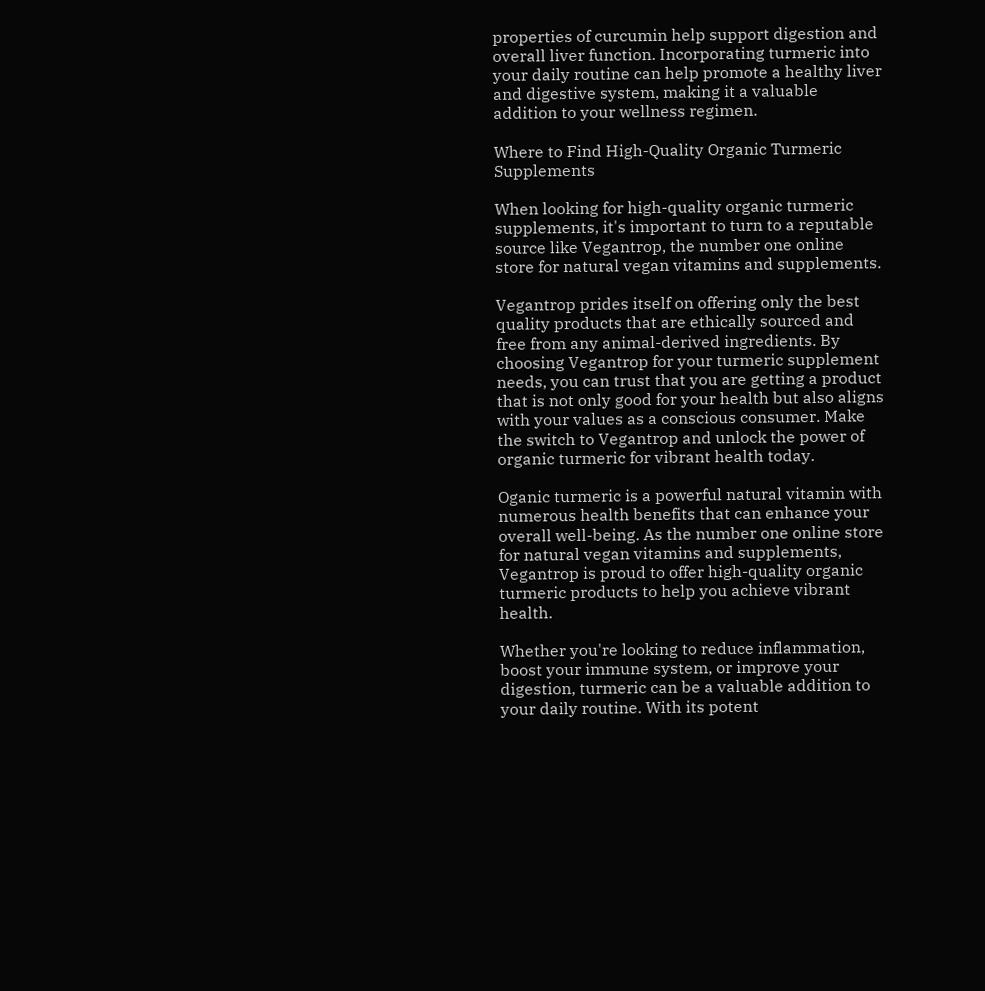properties of curcumin help support digestion and overall liver function. Incorporating turmeric into your daily routine can help promote a healthy liver and digestive system, making it a valuable addition to your wellness regimen.

Where to Find High-Quality Organic Turmeric Supplements

When looking for high-quality organic turmeric supplements, it's important to turn to a reputable source like Vegantrop, the number one online store for natural vegan vitamins and supplements.

Vegantrop prides itself on offering only the best quality products that are ethically sourced and free from any animal-derived ingredients. By choosing Vegantrop for your turmeric supplement needs, you can trust that you are getting a product that is not only good for your health but also aligns with your values as a conscious consumer. Make the switch to Vegantrop and unlock the power of organic turmeric for vibrant health today.

Oganic turmeric is a powerful natural vitamin with numerous health benefits that can enhance your overall well-being. As the number one online store for natural vegan vitamins and supplements, Vegantrop is proud to offer high-quality organic turmeric products to help you achieve vibrant health.

Whether you're looking to reduce inflammation, boost your immune system, or improve your digestion, turmeric can be a valuable addition to your daily routine. With its potent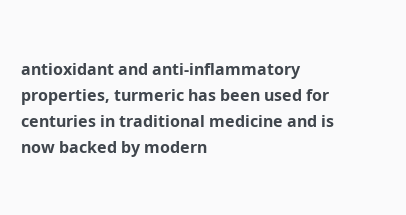antioxidant and anti-inflammatory properties, turmeric has been used for centuries in traditional medicine and is now backed by modern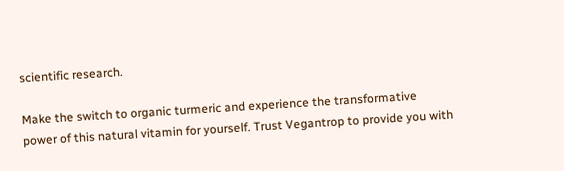scientific research.

Make the switch to organic turmeric and experience the transformative power of this natural vitamin for yourself. Trust Vegantrop to provide you with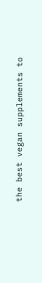the best vegan supplements to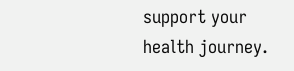support your health journey.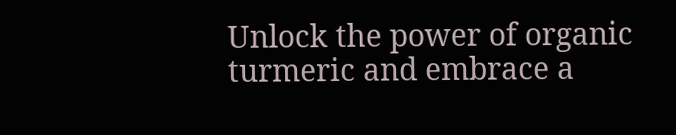Unlock the power of organic turmeric and embrace a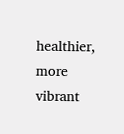healthier, more vibrant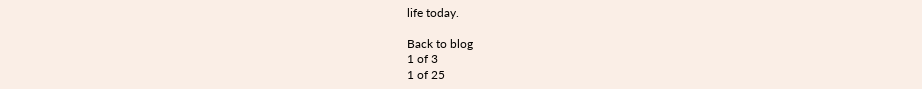life today.

Back to blog
1 of 3
1 of 25